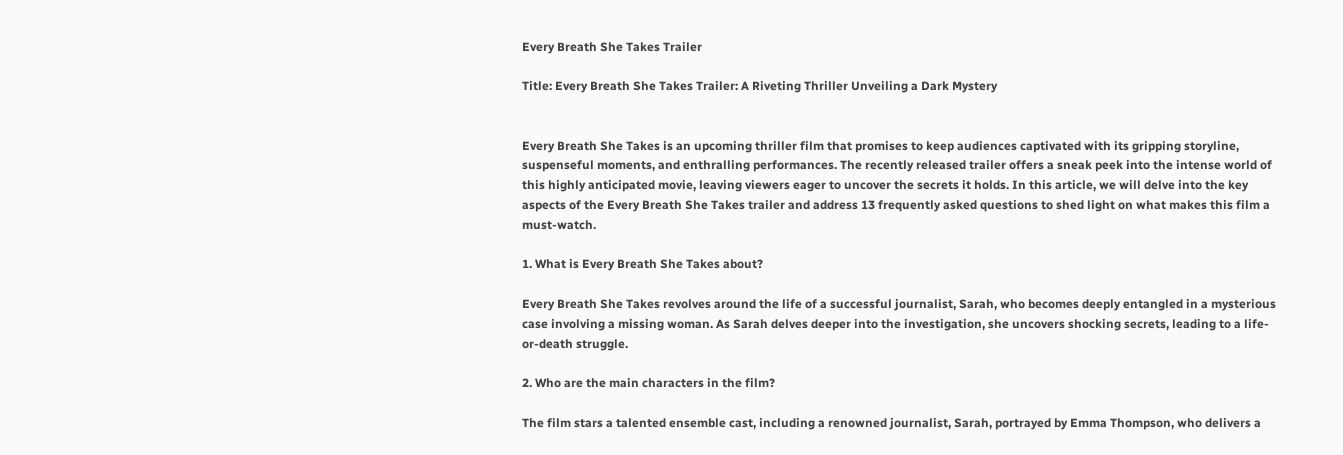Every Breath She Takes Trailer

Title: Every Breath She Takes Trailer: A Riveting Thriller Unveiling a Dark Mystery


Every Breath She Takes is an upcoming thriller film that promises to keep audiences captivated with its gripping storyline, suspenseful moments, and enthralling performances. The recently released trailer offers a sneak peek into the intense world of this highly anticipated movie, leaving viewers eager to uncover the secrets it holds. In this article, we will delve into the key aspects of the Every Breath She Takes trailer and address 13 frequently asked questions to shed light on what makes this film a must-watch.

1. What is Every Breath She Takes about?

Every Breath She Takes revolves around the life of a successful journalist, Sarah, who becomes deeply entangled in a mysterious case involving a missing woman. As Sarah delves deeper into the investigation, she uncovers shocking secrets, leading to a life-or-death struggle.

2. Who are the main characters in the film?

The film stars a talented ensemble cast, including a renowned journalist, Sarah, portrayed by Emma Thompson, who delivers a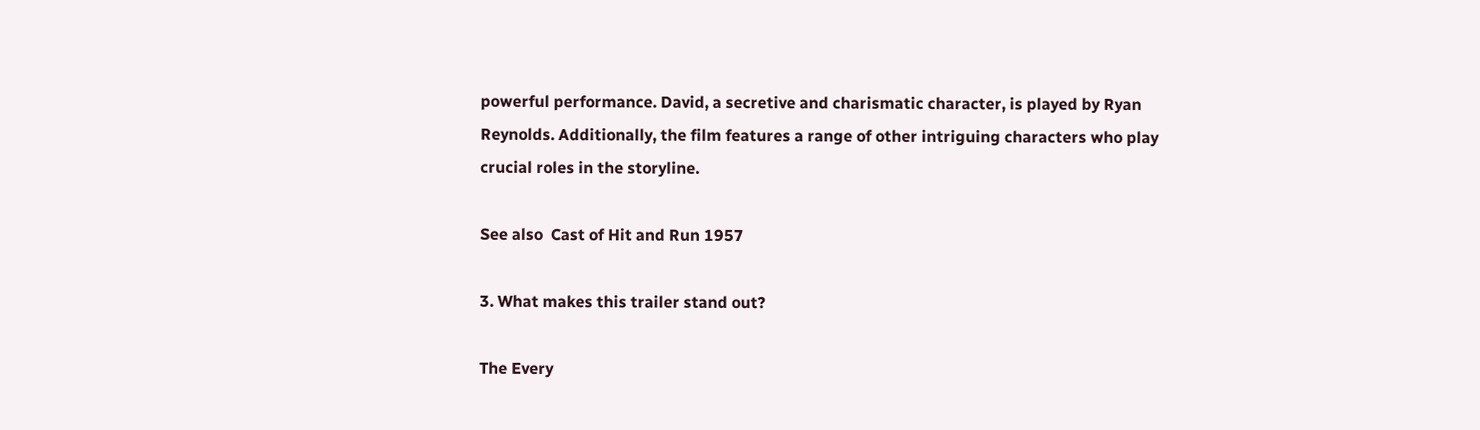powerful performance. David, a secretive and charismatic character, is played by Ryan Reynolds. Additionally, the film features a range of other intriguing characters who play crucial roles in the storyline.

See also  Cast of Hit and Run 1957

3. What makes this trailer stand out?

The Every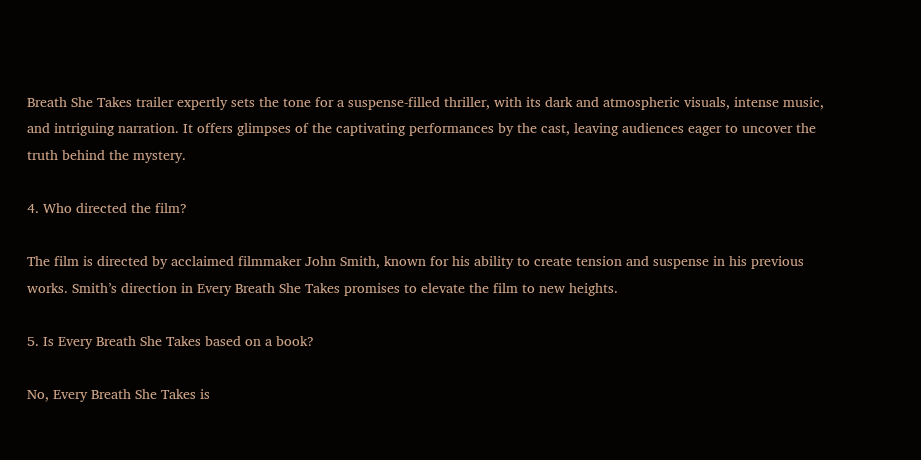Breath She Takes trailer expertly sets the tone for a suspense-filled thriller, with its dark and atmospheric visuals, intense music, and intriguing narration. It offers glimpses of the captivating performances by the cast, leaving audiences eager to uncover the truth behind the mystery.

4. Who directed the film?

The film is directed by acclaimed filmmaker John Smith, known for his ability to create tension and suspense in his previous works. Smith’s direction in Every Breath She Takes promises to elevate the film to new heights.

5. Is Every Breath She Takes based on a book?

No, Every Breath She Takes is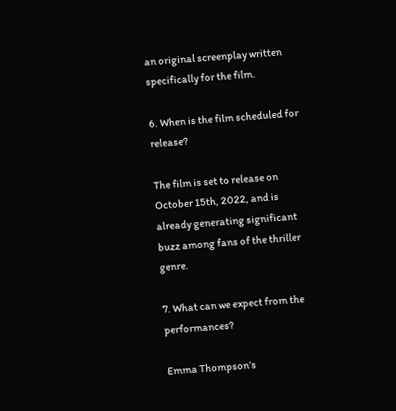an original screenplay written specifically for the film.

6. When is the film scheduled for release?

The film is set to release on October 15th, 2022, and is already generating significant buzz among fans of the thriller genre.

7. What can we expect from the performances?

Emma Thompson’s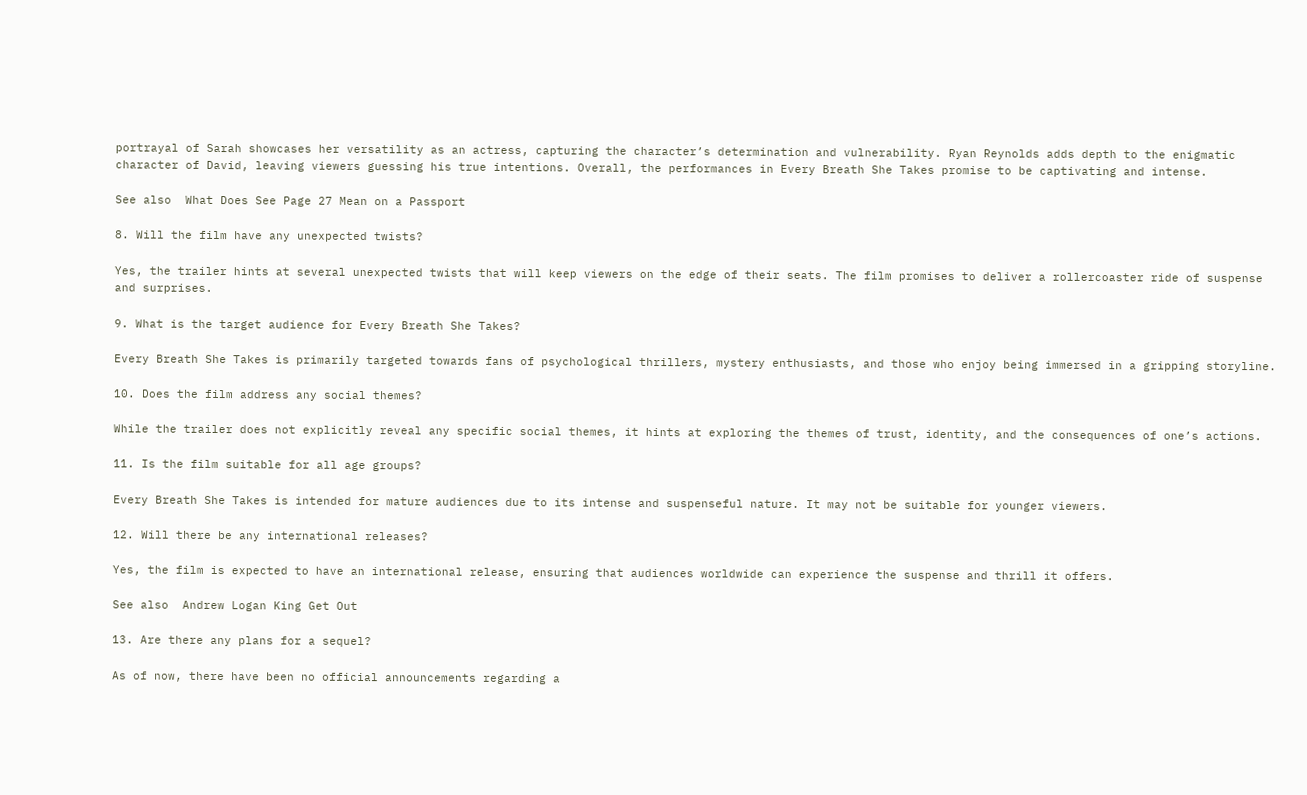portrayal of Sarah showcases her versatility as an actress, capturing the character’s determination and vulnerability. Ryan Reynolds adds depth to the enigmatic character of David, leaving viewers guessing his true intentions. Overall, the performances in Every Breath She Takes promise to be captivating and intense.

See also  What Does See Page 27 Mean on a Passport

8. Will the film have any unexpected twists?

Yes, the trailer hints at several unexpected twists that will keep viewers on the edge of their seats. The film promises to deliver a rollercoaster ride of suspense and surprises.

9. What is the target audience for Every Breath She Takes?

Every Breath She Takes is primarily targeted towards fans of psychological thrillers, mystery enthusiasts, and those who enjoy being immersed in a gripping storyline.

10. Does the film address any social themes?

While the trailer does not explicitly reveal any specific social themes, it hints at exploring the themes of trust, identity, and the consequences of one’s actions.

11. Is the film suitable for all age groups?

Every Breath She Takes is intended for mature audiences due to its intense and suspenseful nature. It may not be suitable for younger viewers.

12. Will there be any international releases?

Yes, the film is expected to have an international release, ensuring that audiences worldwide can experience the suspense and thrill it offers.

See also  Andrew Logan King Get Out

13. Are there any plans for a sequel?

As of now, there have been no official announcements regarding a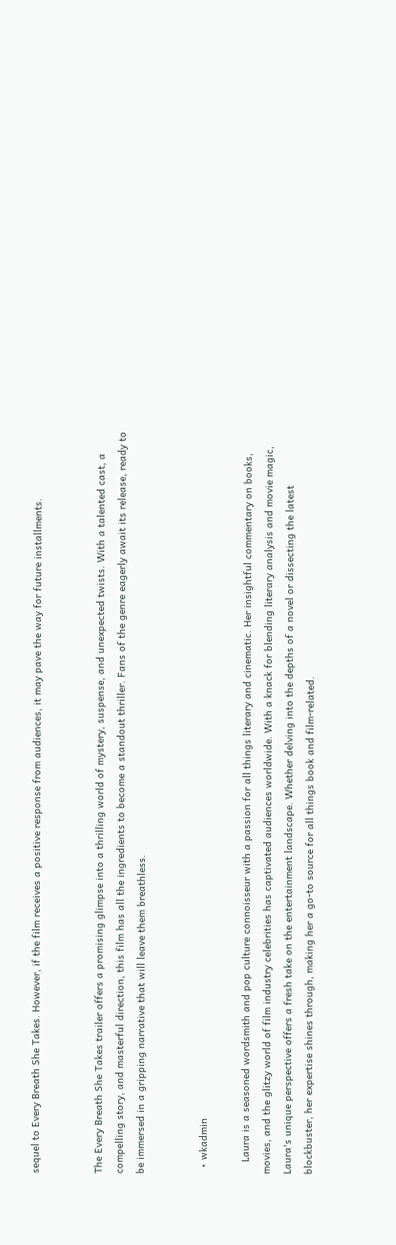sequel to Every Breath She Takes. However, if the film receives a positive response from audiences, it may pave the way for future installments.


The Every Breath She Takes trailer offers a promising glimpse into a thrilling world of mystery, suspense, and unexpected twists. With a talented cast, a compelling story, and masterful direction, this film has all the ingredients to become a standout thriller. Fans of the genre eagerly await its release, ready to be immersed in a gripping narrative that will leave them breathless.


  • wkadmin

    Laura is a seasoned wordsmith and pop culture connoisseur with a passion for all things literary and cinematic. Her insightful commentary on books, movies, and the glitzy world of film industry celebrities has captivated audiences worldwide. With a knack for blending literary analysis and movie magic, Laura's unique perspective offers a fresh take on the entertainment landscape. Whether delving into the depths of a novel or dissecting the latest blockbuster, her expertise shines through, making her a go-to source for all things book and film-related.